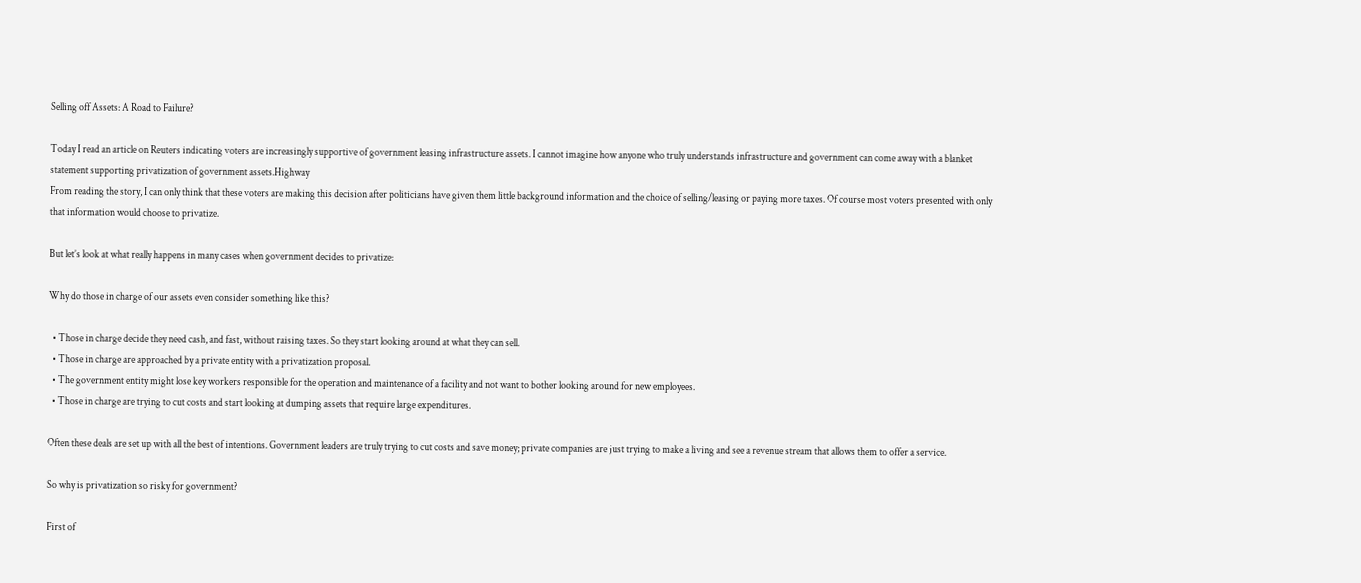Selling off Assets: A Road to Failure?

Today I read an article on Reuters indicating voters are increasingly supportive of government leasing infrastructure assets. I cannot imagine how anyone who truly understands infrastructure and government can come away with a blanket statement supporting privatization of government assets.Highway
From reading the story, I can only think that these voters are making this decision after politicians have given them little background information and the choice of selling/leasing or paying more taxes. Of course most voters presented with only that information would choose to privatize.

But let’s look at what really happens in many cases when government decides to privatize:

Why do those in charge of our assets even consider something like this?

  • Those in charge decide they need cash, and fast, without raising taxes. So they start looking around at what they can sell.
  • Those in charge are approached by a private entity with a privatization proposal.
  • The government entity might lose key workers responsible for the operation and maintenance of a facility and not want to bother looking around for new employees.
  • Those in charge are trying to cut costs and start looking at dumping assets that require large expenditures.

Often these deals are set up with all the best of intentions. Government leaders are truly trying to cut costs and save money; private companies are just trying to make a living and see a revenue stream that allows them to offer a service.

So why is privatization so risky for government?

First of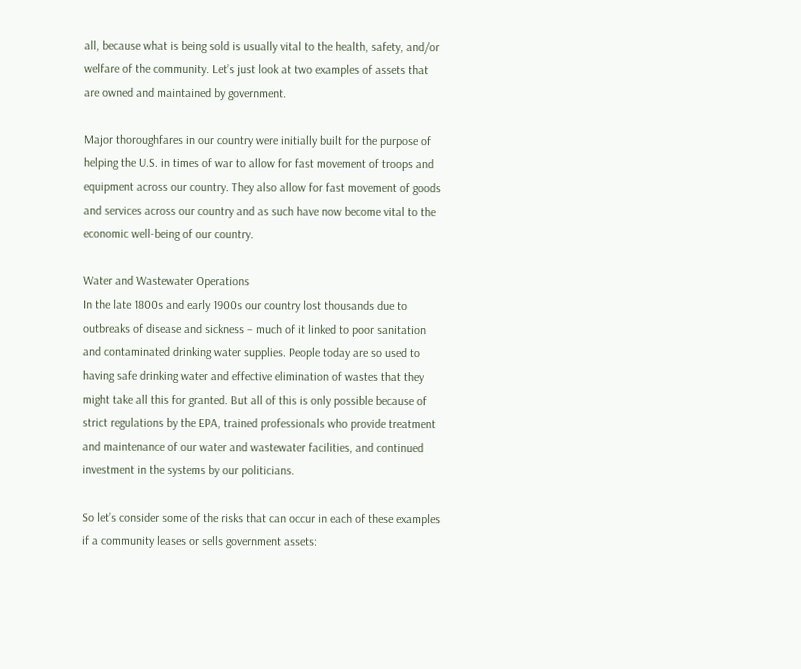all, because what is being sold is usually vital to the health, safety, and/or welfare of the community. Let’s just look at two examples of assets that are owned and maintained by government.

Major thoroughfares in our country were initially built for the purpose of helping the U.S. in times of war to allow for fast movement of troops and equipment across our country. They also allow for fast movement of goods and services across our country and as such have now become vital to the economic well-being of our country.

Water and Wastewater Operations
In the late 1800s and early 1900s our country lost thousands due to outbreaks of disease and sickness – much of it linked to poor sanitation and contaminated drinking water supplies. People today are so used to having safe drinking water and effective elimination of wastes that they might take all this for granted. But all of this is only possible because of strict regulations by the EPA, trained professionals who provide treatment and maintenance of our water and wastewater facilities, and continued investment in the systems by our politicians.

So let’s consider some of the risks that can occur in each of these examples if a community leases or sells government assets: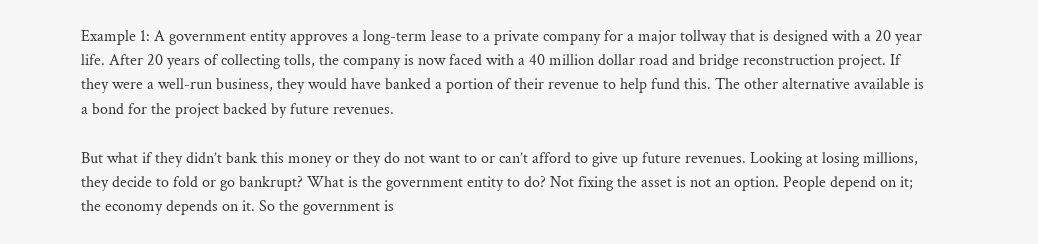Example 1: A government entity approves a long-term lease to a private company for a major tollway that is designed with a 20 year life. After 20 years of collecting tolls, the company is now faced with a 40 million dollar road and bridge reconstruction project. If they were a well-run business, they would have banked a portion of their revenue to help fund this. The other alternative available is a bond for the project backed by future revenues.

But what if they didn’t bank this money or they do not want to or can’t afford to give up future revenues. Looking at losing millions, they decide to fold or go bankrupt? What is the government entity to do? Not fixing the asset is not an option. People depend on it; the economy depends on it. So the government is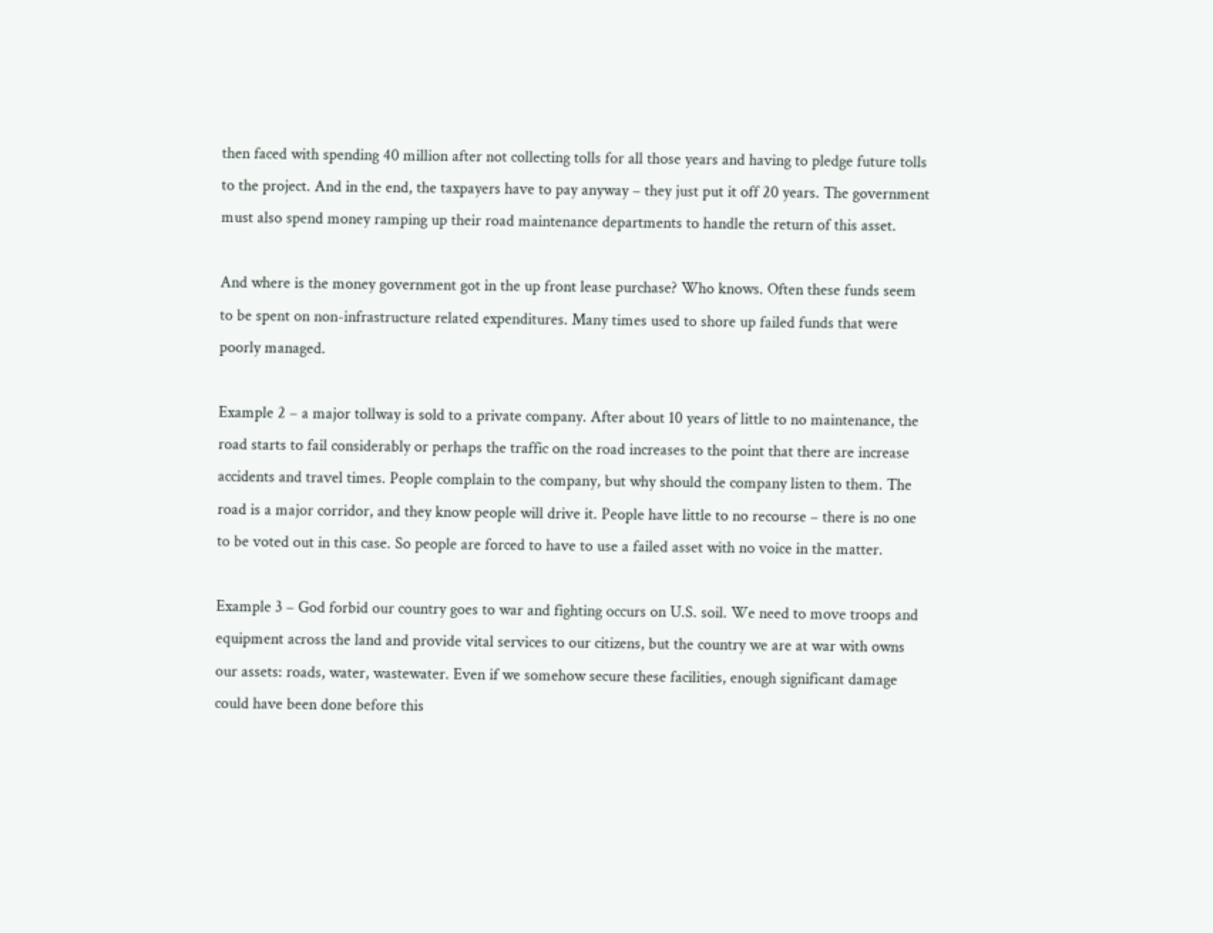then faced with spending 40 million after not collecting tolls for all those years and having to pledge future tolls to the project. And in the end, the taxpayers have to pay anyway – they just put it off 20 years. The government must also spend money ramping up their road maintenance departments to handle the return of this asset.

And where is the money government got in the up front lease purchase? Who knows. Often these funds seem to be spent on non-infrastructure related expenditures. Many times used to shore up failed funds that were poorly managed.

Example 2 – a major tollway is sold to a private company. After about 10 years of little to no maintenance, the road starts to fail considerably or perhaps the traffic on the road increases to the point that there are increase accidents and travel times. People complain to the company, but why should the company listen to them. The road is a major corridor, and they know people will drive it. People have little to no recourse – there is no one to be voted out in this case. So people are forced to have to use a failed asset with no voice in the matter.

Example 3 – God forbid our country goes to war and fighting occurs on U.S. soil. We need to move troops and equipment across the land and provide vital services to our citizens, but the country we are at war with owns our assets: roads, water, wastewater. Even if we somehow secure these facilities, enough significant damage could have been done before this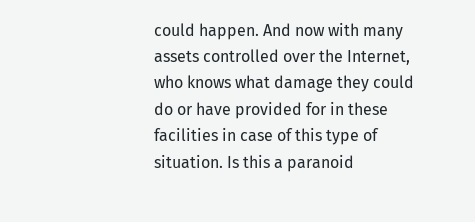could happen. And now with many assets controlled over the Internet, who knows what damage they could do or have provided for in these facilities in case of this type of situation. Is this a paranoid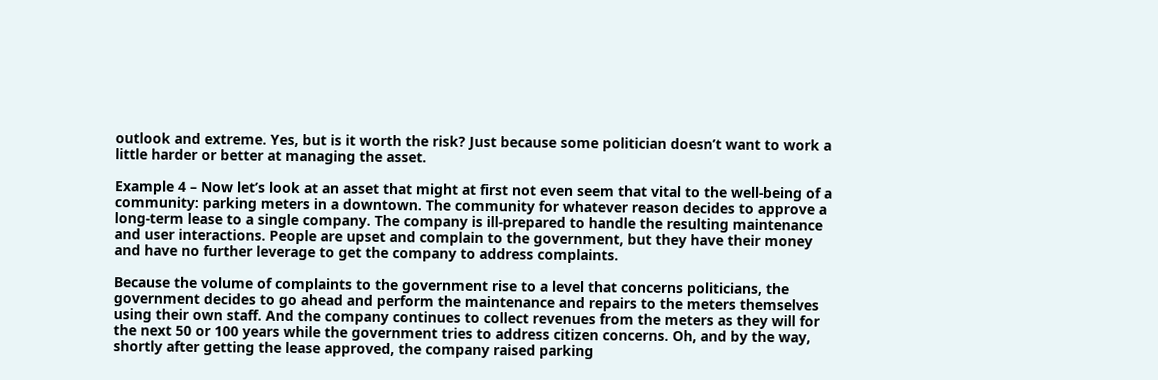outlook and extreme. Yes, but is it worth the risk? Just because some politician doesn’t want to work a little harder or better at managing the asset.

Example 4 – Now let’s look at an asset that might at first not even seem that vital to the well-being of a community: parking meters in a downtown. The community for whatever reason decides to approve a long-term lease to a single company. The company is ill-prepared to handle the resulting maintenance and user interactions. People are upset and complain to the government, but they have their money and have no further leverage to get the company to address complaints.

Because the volume of complaints to the government rise to a level that concerns politicians, the government decides to go ahead and perform the maintenance and repairs to the meters themselves using their own staff. And the company continues to collect revenues from the meters as they will for the next 50 or 100 years while the government tries to address citizen concerns. Oh, and by the way, shortly after getting the lease approved, the company raised parking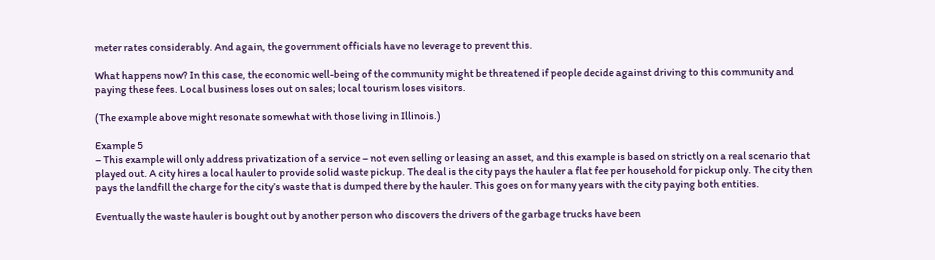meter rates considerably. And again, the government officials have no leverage to prevent this.

What happens now? In this case, the economic well-being of the community might be threatened if people decide against driving to this community and paying these fees. Local business loses out on sales; local tourism loses visitors.

(The example above might resonate somewhat with those living in Illinois.)

Example 5
– This example will only address privatization of a service – not even selling or leasing an asset, and this example is based on strictly on a real scenario that played out. A city hires a local hauler to provide solid waste pickup. The deal is the city pays the hauler a flat fee per household for pickup only. The city then pays the landfill the charge for the city’s waste that is dumped there by the hauler. This goes on for many years with the city paying both entities.

Eventually the waste hauler is bought out by another person who discovers the drivers of the garbage trucks have been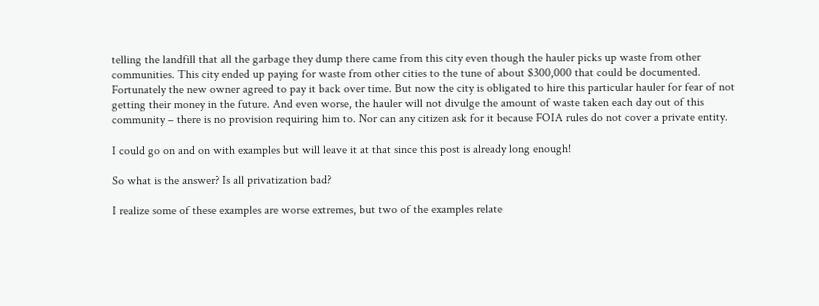telling the landfill that all the garbage they dump there came from this city even though the hauler picks up waste from other communities. This city ended up paying for waste from other cities to the tune of about $300,000 that could be documented. Fortunately the new owner agreed to pay it back over time. But now the city is obligated to hire this particular hauler for fear of not getting their money in the future. And even worse, the hauler will not divulge the amount of waste taken each day out of this community – there is no provision requiring him to. Nor can any citizen ask for it because FOIA rules do not cover a private entity.

I could go on and on with examples but will leave it at that since this post is already long enough!

So what is the answer? Is all privatization bad?

I realize some of these examples are worse extremes, but two of the examples relate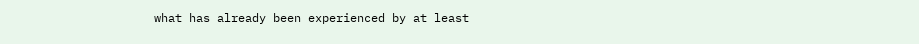what has already been experienced by at least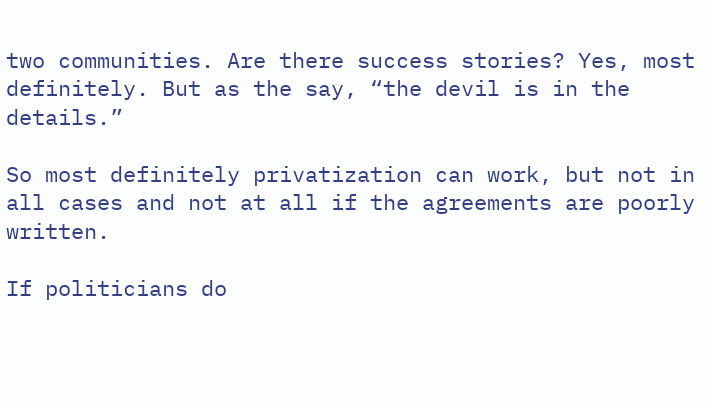two communities. Are there success stories? Yes, most definitely. But as the say, “the devil is in the details.”

So most definitely privatization can work, but not in all cases and not at all if the agreements are poorly written.

If politicians do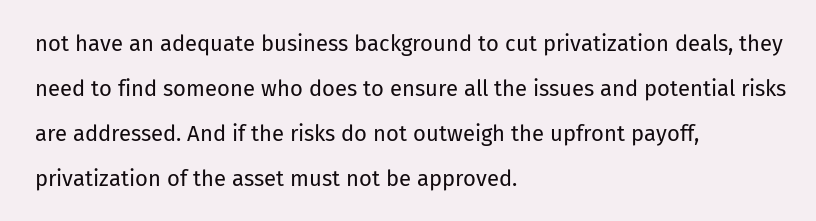not have an adequate business background to cut privatization deals, they need to find someone who does to ensure all the issues and potential risks are addressed. And if the risks do not outweigh the upfront payoff, privatization of the asset must not be approved.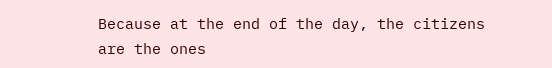Because at the end of the day, the citizens are the ones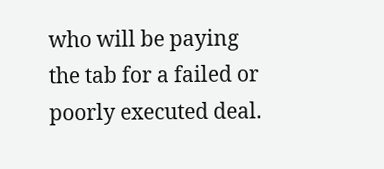who will be paying the tab for a failed or poorly executed deal.